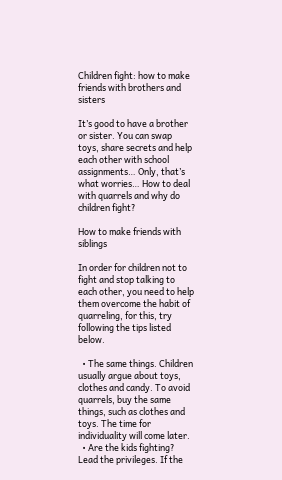Children fight: how to make friends with brothers and sisters

It’s good to have a brother or sister. You can swap toys, share secrets and help each other with school assignments… Only, that’s what worries… How to deal with quarrels and why do children fight?

How to make friends with siblings

In order for children not to fight and stop talking to each other, you need to help them overcome the habit of quarreling, for this, try following the tips listed below.

  • The same things. Children usually argue about toys, clothes and candy. To avoid quarrels, buy the same things, such as clothes and toys. The time for individuality will come later.
  • Are the kids fighting? Lead the privileges. If the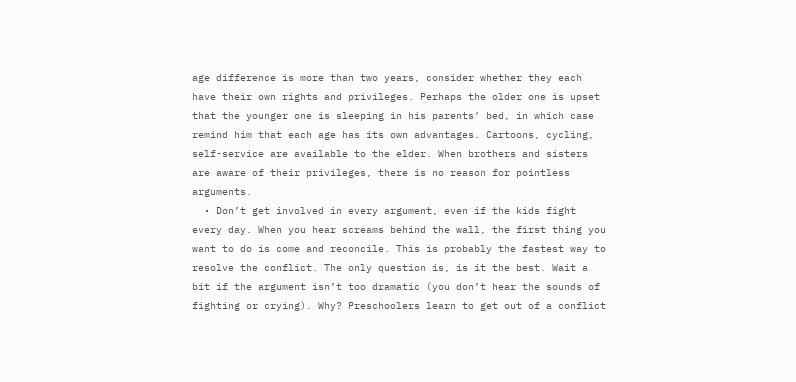age difference is more than two years, consider whether they each have their own rights and privileges. Perhaps the older one is upset that the younger one is sleeping in his parents’ bed, in which case remind him that each age has its own advantages. Cartoons, cycling, self-service are available to the elder. When brothers and sisters are aware of their privileges, there is no reason for pointless arguments.
  • Don’t get involved in every argument, even if the kids fight every day. When you hear screams behind the wall, the first thing you want to do is come and reconcile. This is probably the fastest way to resolve the conflict. The only question is, is it the best. Wait a bit if the argument isn’t too dramatic (you don’t hear the sounds of fighting or crying). Why? Preschoolers learn to get out of a conflict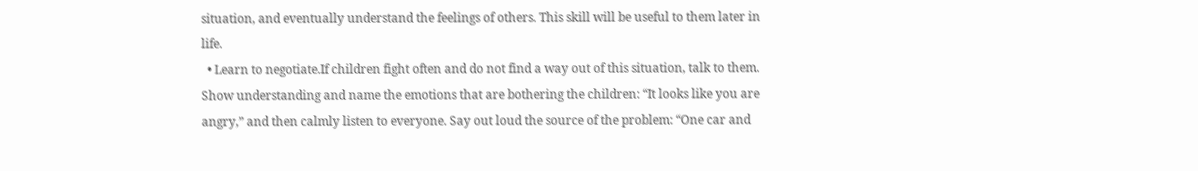situation, and eventually understand the feelings of others. This skill will be useful to them later in life.
  • Learn to negotiate.If children fight often and do not find a way out of this situation, talk to them. Show understanding and name the emotions that are bothering the children: “It looks like you are angry,” and then calmly listen to everyone. Say out loud the source of the problem: “One car and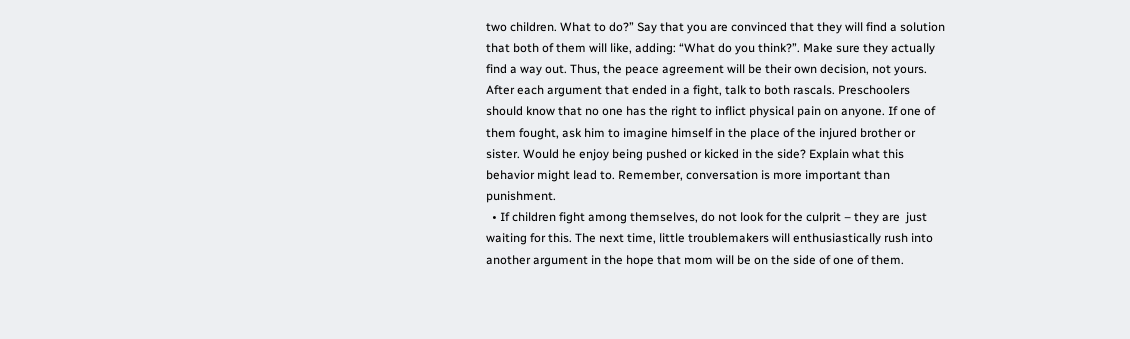two children. What to do?” Say that you are convinced that they will find a solution that both of them will like, adding: “What do you think?”. Make sure they actually find a way out. Thus, the peace agreement will be their own decision, not yours. After each argument that ended in a fight, talk to both rascals. Preschoolers should know that no one has the right to inflict physical pain on anyone. If one of them fought, ask him to imagine himself in the place of the injured brother or sister. Would he enjoy being pushed or kicked in the side? Explain what this behavior might lead to. Remember, conversation is more important than punishment.
  • If children fight among themselves, do not look for the culprit – they are  just waiting for this. The next time, little troublemakers will enthusiastically rush into another argument in the hope that mom will be on the side of one of them.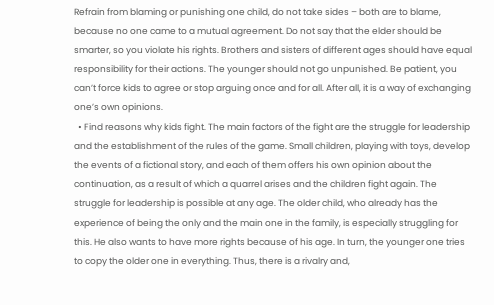Refrain from blaming or punishing one child, do not take sides – both are to blame, because no one came to a mutual agreement. Do not say that the elder should be smarter, so you violate his rights. Brothers and sisters of different ages should have equal responsibility for their actions. The younger should not go unpunished. Be patient, you can’t force kids to agree or stop arguing once and for all. After all, it is a way of exchanging one’s own opinions.
  • Find reasons why kids fight. The main factors of the fight are the struggle for leadership and the establishment of the rules of the game. Small children, playing with toys, develop the events of a fictional story, and each of them offers his own opinion about the continuation, as a result of which a quarrel arises and the children fight again. The struggle for leadership is possible at any age. The older child, who already has the experience of being the only and the main one in the family, is especially struggling for this. He also wants to have more rights because of his age. In turn, the younger one tries to copy the older one in everything. Thus, there is a rivalry and,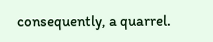consequently, a quarrel.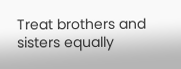Treat brothers and sisters equally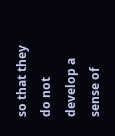so that they do not develop a sense of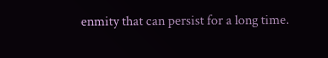enmity that can persist for a long time.